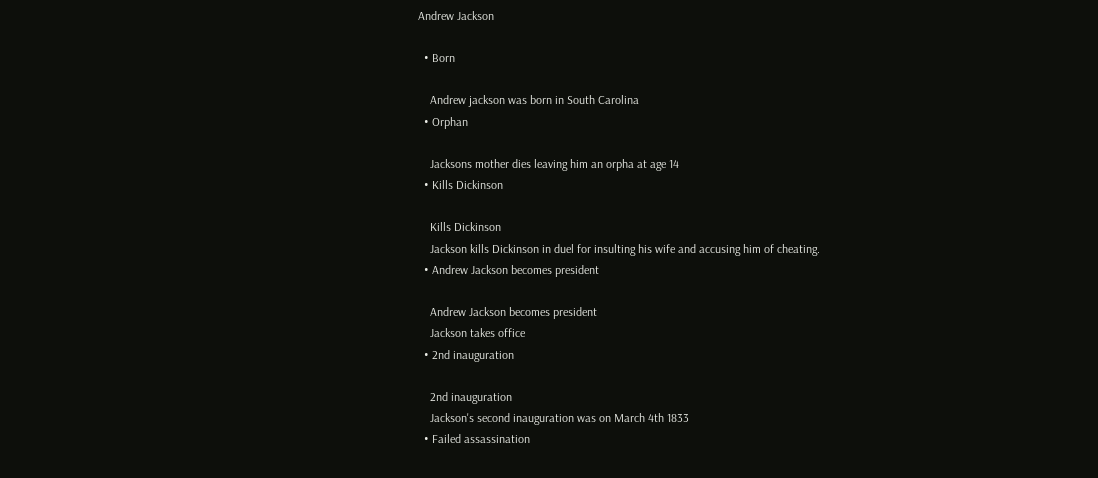Andrew Jackson

  • Born

    Andrew jackson was born in South Carolina
  • Orphan

    Jacksons mother dies leaving him an orpha at age 14
  • Kills Dickinson

    Kills Dickinson
    Jackson kills Dickinson in duel for insulting his wife and accusing him of cheating.
  • Andrew Jackson becomes president

    Andrew Jackson becomes president
    Jackson takes office
  • 2nd inauguration

    2nd inauguration
    Jackson's second inauguration was on March 4th 1833
  • Failed assassination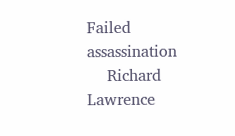Failed assassination
    Richard Lawrence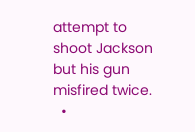attempt to shoot Jackson but his gun misfired twice.
  •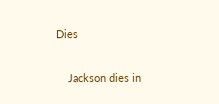Dies

    Jackson dies in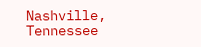Nashville, Tennessee